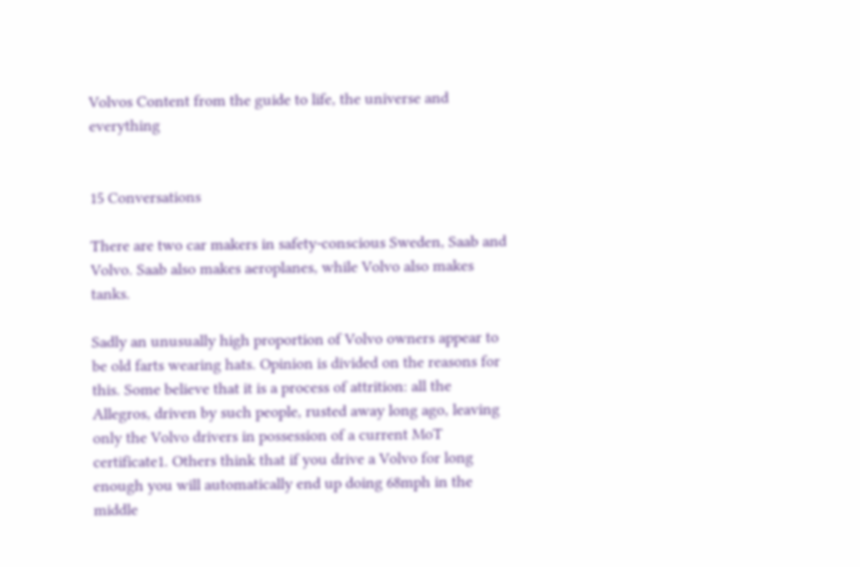Volvos Content from the guide to life, the universe and everything


15 Conversations

There are two car makers in safety-conscious Sweden, Saab and Volvo. Saab also makes aeroplanes, while Volvo also makes tanks.

Sadly an unusually high proportion of Volvo owners appear to be old farts wearing hats. Opinion is divided on the reasons for this. Some believe that it is a process of attrition: all the Allegros, driven by such people, rusted away long ago, leaving only the Volvo drivers in possession of a current MoT certificate1. Others think that if you drive a Volvo for long enough you will automatically end up doing 68mph in the middle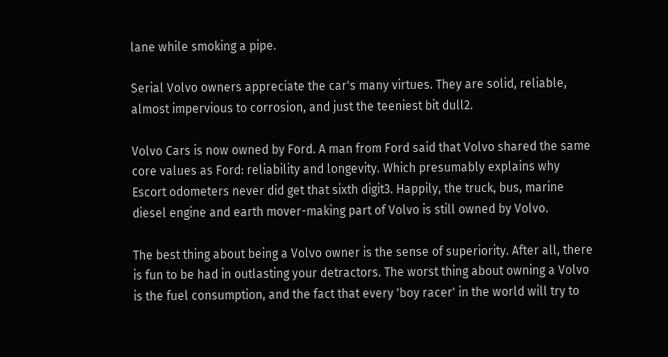lane while smoking a pipe.

Serial Volvo owners appreciate the car's many virtues. They are solid, reliable, almost impervious to corrosion, and just the teeniest bit dull2.

Volvo Cars is now owned by Ford. A man from Ford said that Volvo shared the same core values as Ford: reliability and longevity. Which presumably explains why Escort odometers never did get that sixth digit3. Happily, the truck, bus, marine diesel engine and earth mover-making part of Volvo is still owned by Volvo.

The best thing about being a Volvo owner is the sense of superiority. After all, there is fun to be had in outlasting your detractors. The worst thing about owning a Volvo is the fuel consumption, and the fact that every 'boy racer' in the world will try to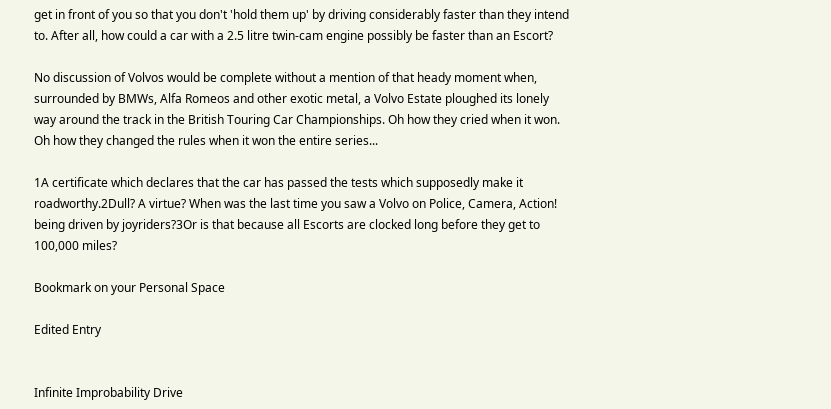get in front of you so that you don't 'hold them up' by driving considerably faster than they intend to. After all, how could a car with a 2.5 litre twin-cam engine possibly be faster than an Escort?

No discussion of Volvos would be complete without a mention of that heady moment when, surrounded by BMWs, Alfa Romeos and other exotic metal, a Volvo Estate ploughed its lonely way around the track in the British Touring Car Championships. Oh how they cried when it won. Oh how they changed the rules when it won the entire series...

1A certificate which declares that the car has passed the tests which supposedly make it roadworthy.2Dull? A virtue? When was the last time you saw a Volvo on Police, Camera, Action! being driven by joyriders?3Or is that because all Escorts are clocked long before they get to 100,000 miles?

Bookmark on your Personal Space

Edited Entry


Infinite Improbability Drive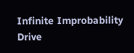Infinite Improbability Drive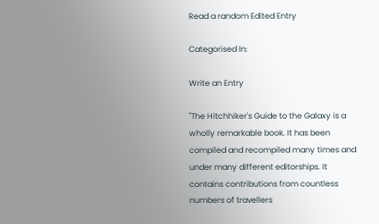Read a random Edited Entry

Categorised In:

Write an Entry

"The Hitchhiker's Guide to the Galaxy is a wholly remarkable book. It has been compiled and recompiled many times and under many different editorships. It contains contributions from countless numbers of travellers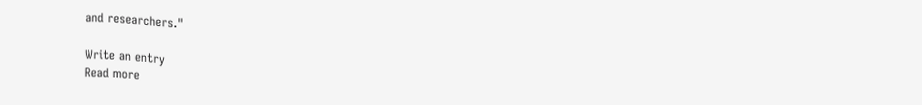and researchers."

Write an entry
Read more